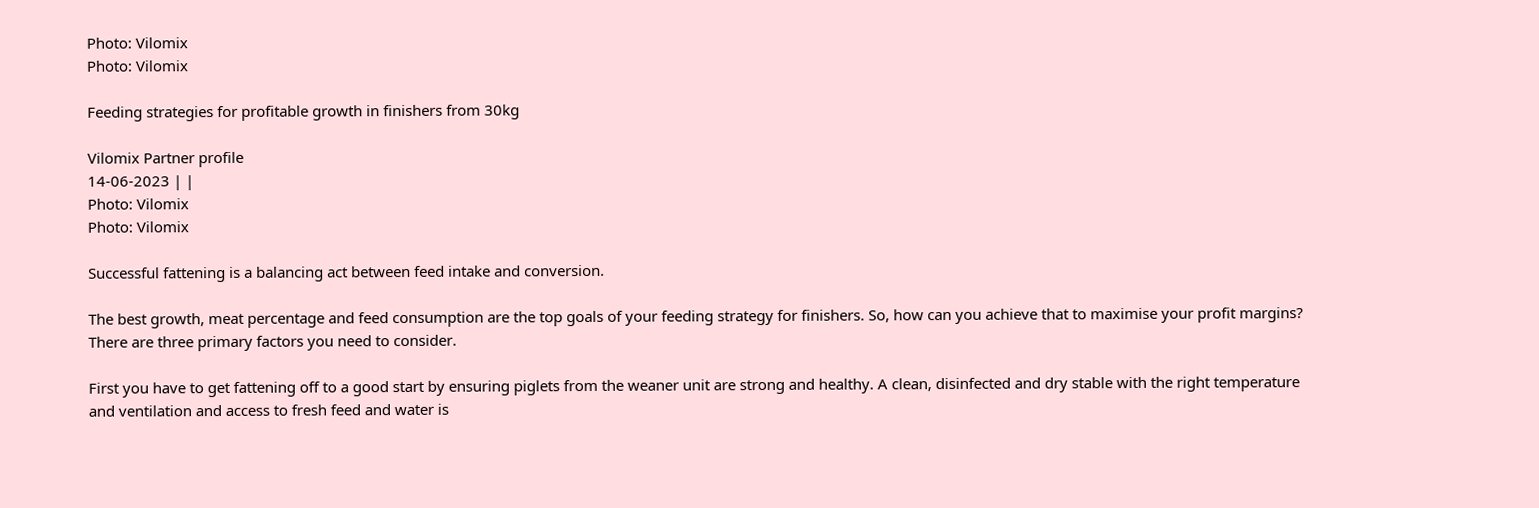Photo: Vilomix
Photo: Vilomix

Feeding strategies for profitable growth in finishers from 30kg

Vilomix Partner profile
14-06-2023 | |
Photo: Vilomix
Photo: Vilomix

Successful fattening is a balancing act between feed intake and conversion.

The best growth, meat percentage and feed consumption are the top goals of your feeding strategy for finishers. So, how can you achieve that to maximise your profit margins? There are three primary factors you need to consider.

First you have to get fattening off to a good start by ensuring piglets from the weaner unit are strong and healthy. A clean, disinfected and dry stable with the right temperature and ventilation and access to fresh feed and water is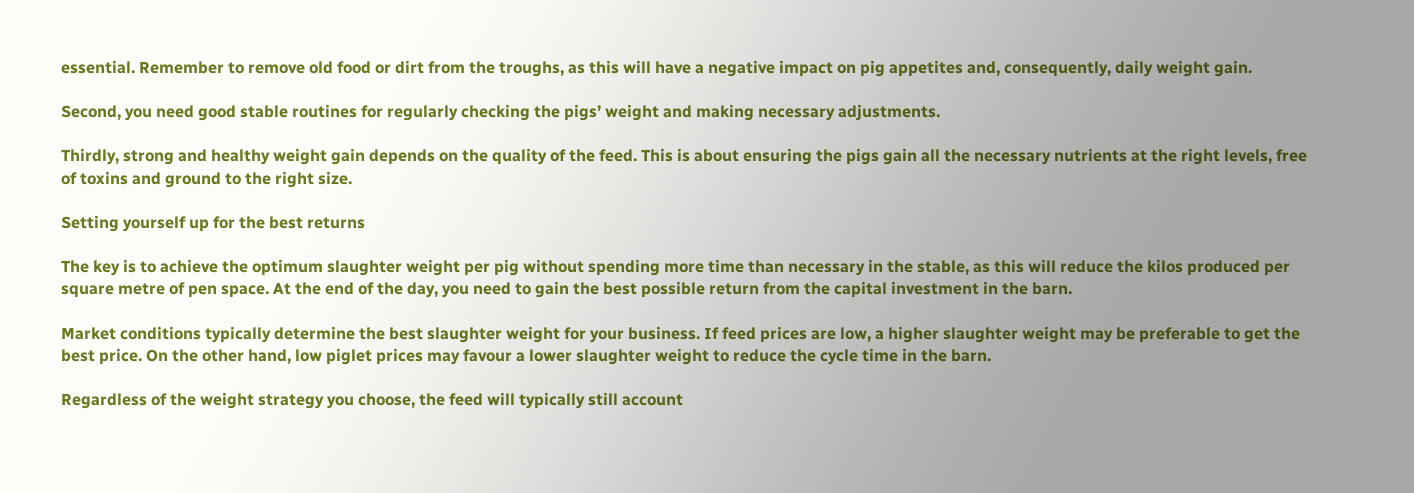essential. Remember to remove old food or dirt from the troughs, as this will have a negative impact on pig appetites and, consequently, daily weight gain.

Second, you need good stable routines for regularly checking the pigs’ weight and making necessary adjustments.

Thirdly, strong and healthy weight gain depends on the quality of the feed. This is about ensuring the pigs gain all the necessary nutrients at the right levels, free of toxins and ground to the right size.

Setting yourself up for the best returns

The key is to achieve the optimum slaughter weight per pig without spending more time than necessary in the stable, as this will reduce the kilos produced per square metre of pen space. At the end of the day, you need to gain the best possible return from the capital investment in the barn.

Market conditions typically determine the best slaughter weight for your business. If feed prices are low, a higher slaughter weight may be preferable to get the best price. On the other hand, low piglet prices may favour a lower slaughter weight to reduce the cycle time in the barn.

Regardless of the weight strategy you choose, the feed will typically still account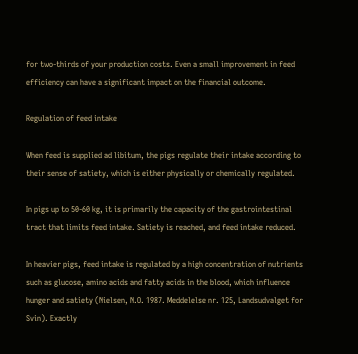for two-thirds of your production costs. Even a small improvement in feed efficiency can have a significant impact on the financial outcome.

Regulation of feed intake

When feed is supplied ad libitum, the pigs regulate their intake according to their sense of satiety, which is either physically or chemically regulated.

In pigs up to 50-60 kg, it is primarily the capacity of the gastrointestinal tract that limits feed intake. Satiety is reached, and feed intake reduced.

In heavier pigs, feed intake is regulated by a high concentration of nutrients such as glucose, amino acids and fatty acids in the blood, which influence hunger and satiety (Nielsen, N.O. 1987. Meddelelse nr. 125, Landsudvalget for Svin). Exactly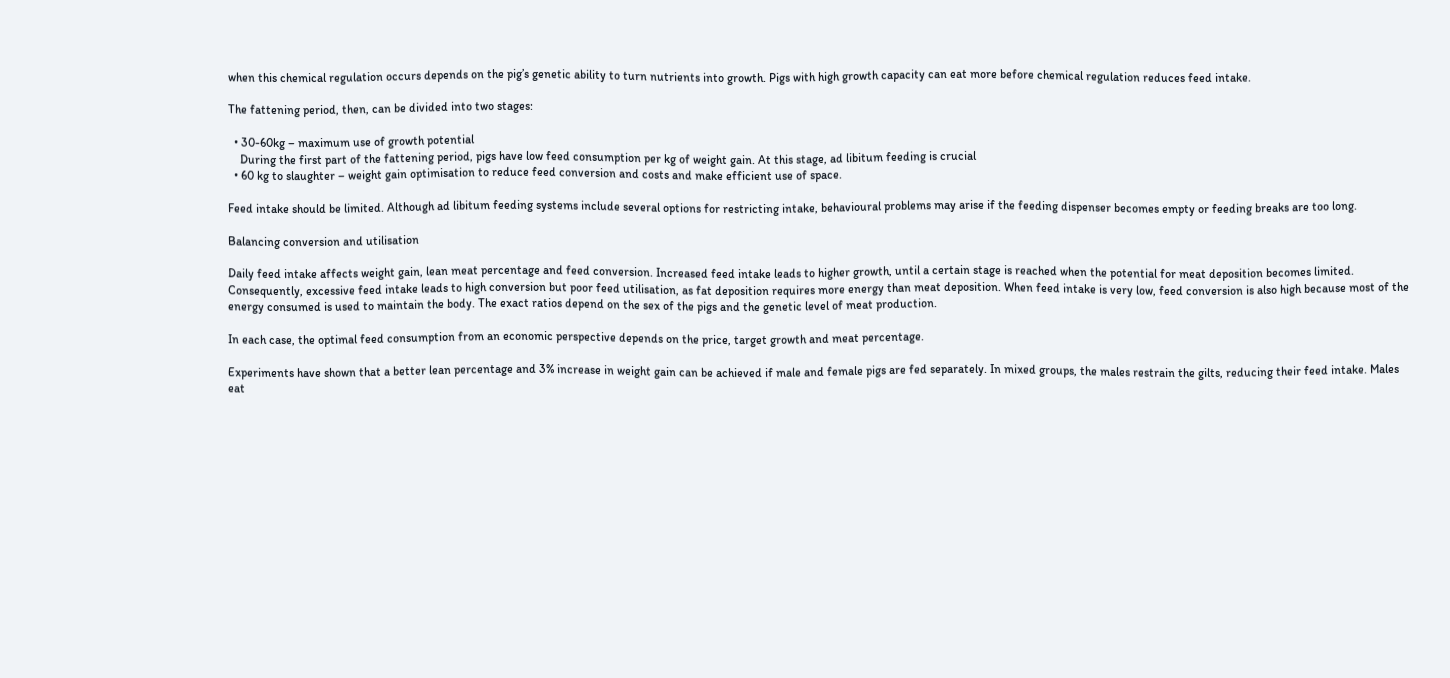when this chemical regulation occurs depends on the pig’s genetic ability to turn nutrients into growth. Pigs with high growth capacity can eat more before chemical regulation reduces feed intake.

The fattening period, then, can be divided into two stages:

  • 30-60kg – maximum use of growth potential
    During the first part of the fattening period, pigs have low feed consumption per kg of weight gain. At this stage, ad libitum feeding is crucial
  • 60 kg to slaughter – weight gain optimisation to reduce feed conversion and costs and make efficient use of space.

Feed intake should be limited. Although ad libitum feeding systems include several options for restricting intake, behavioural problems may arise if the feeding dispenser becomes empty or feeding breaks are too long.

Balancing conversion and utilisation

Daily feed intake affects weight gain, lean meat percentage and feed conversion. Increased feed intake leads to higher growth, until a certain stage is reached when the potential for meat deposition becomes limited. Consequently, excessive feed intake leads to high conversion but poor feed utilisation, as fat deposition requires more energy than meat deposition. When feed intake is very low, feed conversion is also high because most of the energy consumed is used to maintain the body. The exact ratios depend on the sex of the pigs and the genetic level of meat production.

In each case, the optimal feed consumption from an economic perspective depends on the price, target growth and meat percentage.

Experiments have shown that a better lean percentage and 3% increase in weight gain can be achieved if male and female pigs are fed separately. In mixed groups, the males restrain the gilts, reducing their feed intake. Males eat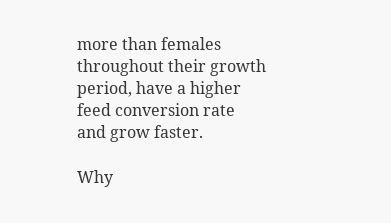more than females throughout their growth period, have a higher feed conversion rate and grow faster.

Why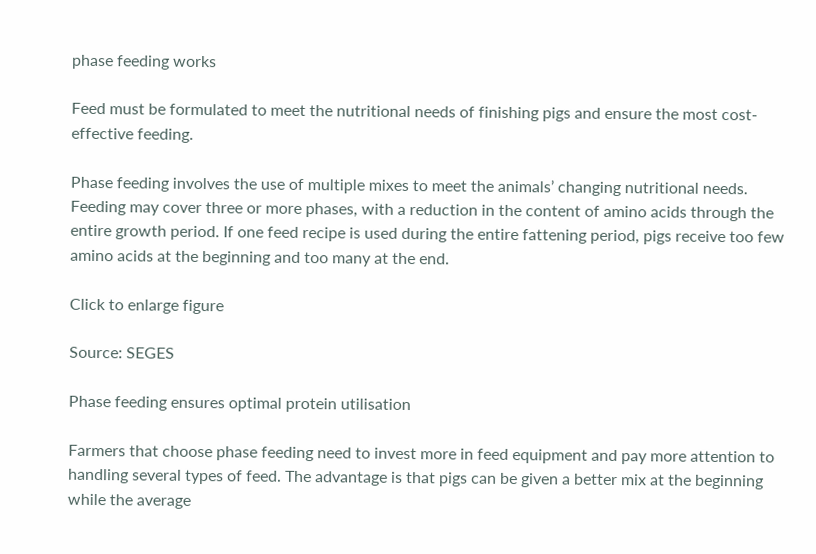phase feeding works

Feed must be formulated to meet the nutritional needs of finishing pigs and ensure the most cost-effective feeding.

Phase feeding involves the use of multiple mixes to meet the animals’ changing nutritional needs. Feeding may cover three or more phases, with a reduction in the content of amino acids through the entire growth period. If one feed recipe is used during the entire fattening period, pigs receive too few amino acids at the beginning and too many at the end.

Click to enlarge figure

Source: SEGES

Phase feeding ensures optimal protein utilisation

Farmers that choose phase feeding need to invest more in feed equipment and pay more attention to handling several types of feed. The advantage is that pigs can be given a better mix at the beginning while the average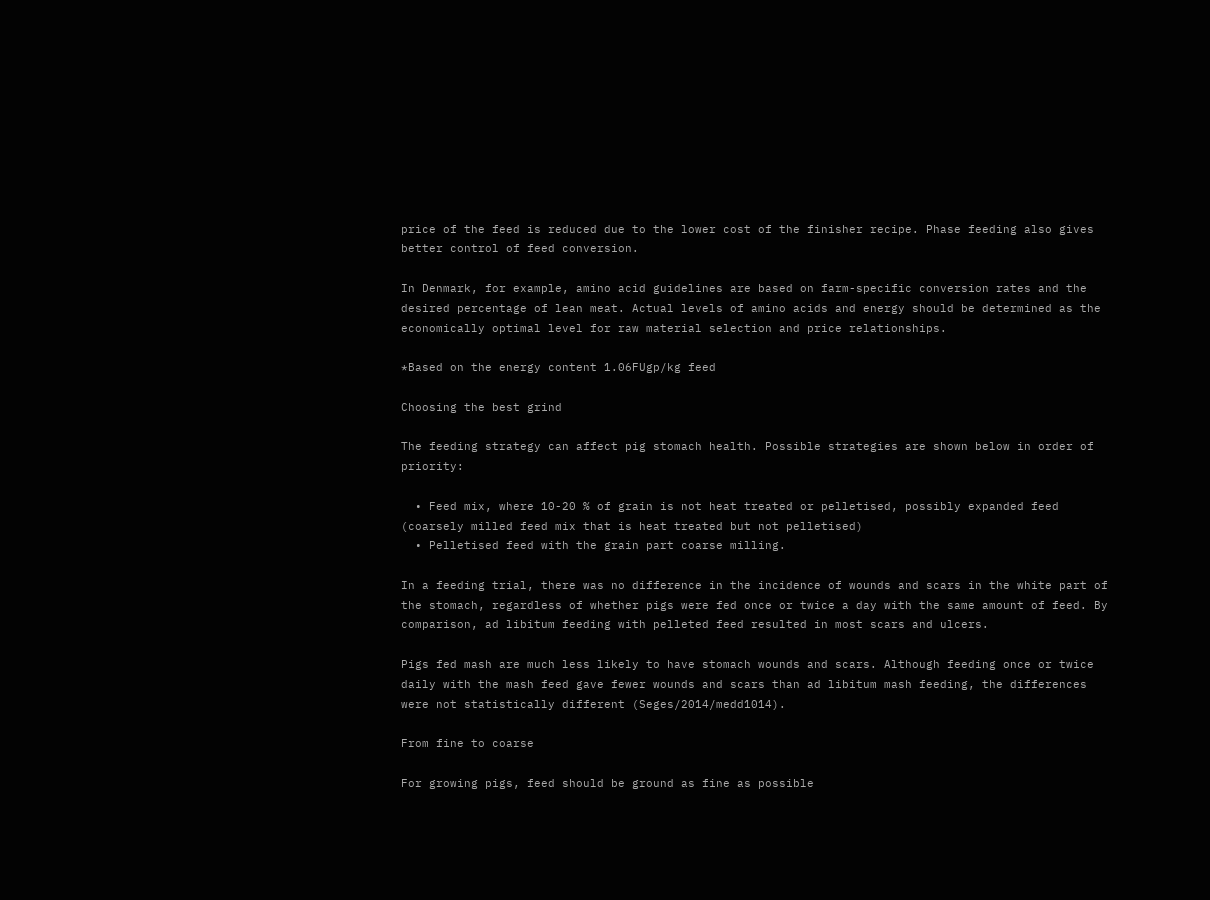price of the feed is reduced due to the lower cost of the finisher recipe. Phase feeding also gives better control of feed conversion.

In Denmark, for example, amino acid guidelines are based on farm-specific conversion rates and the desired percentage of lean meat. Actual levels of amino acids and energy should be determined as the economically optimal level for raw material selection and price relationships.

*Based on the energy content 1.06FUgp/kg feed

Choosing the best grind

The feeding strategy can affect pig stomach health. Possible strategies are shown below in order of priority:

  • Feed mix, where 10-20 % of grain is not heat treated or pelletised, possibly expanded feed (coarsely milled feed mix that is heat treated but not pelletised)
  • Pelletised feed with the grain part coarse milling.

In a feeding trial, there was no difference in the incidence of wounds and scars in the white part of the stomach, regardless of whether pigs were fed once or twice a day with the same amount of feed. By comparison, ad libitum feeding with pelleted feed resulted in most scars and ulcers.

Pigs fed mash are much less likely to have stomach wounds and scars. Although feeding once or twice daily with the mash feed gave fewer wounds and scars than ad libitum mash feeding, the differences were not statistically different (Seges/2014/medd1014).

From fine to coarse

For growing pigs, feed should be ground as fine as possible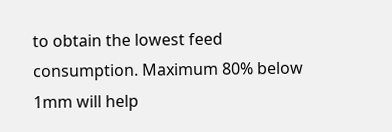to obtain the lowest feed consumption. Maximum 80% below 1mm will help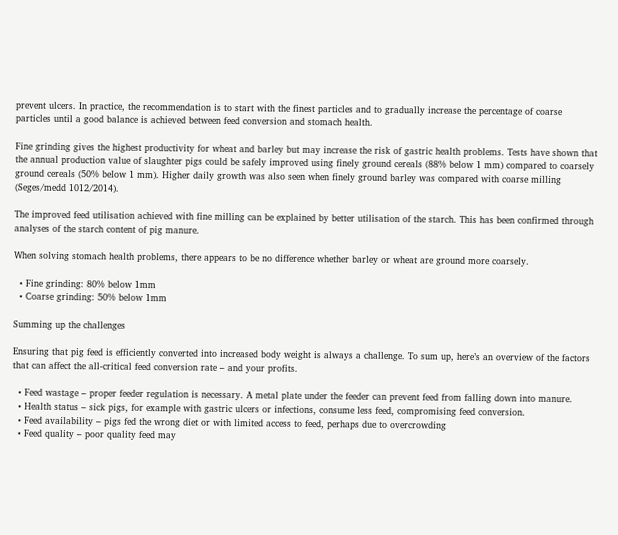prevent ulcers. In practice, the recommendation is to start with the finest particles and to gradually increase the percentage of coarse particles until a good balance is achieved between feed conversion and stomach health.

Fine grinding gives the highest productivity for wheat and barley but may increase the risk of gastric health problems. Tests have shown that the annual production value of slaughter pigs could be safely improved using finely ground cereals (88% below 1 mm) compared to coarsely ground cereals (50% below 1 mm). Higher daily growth was also seen when finely ground barley was compared with coarse milling (Seges/medd 1012/2014).

The improved feed utilisation achieved with fine milling can be explained by better utilisation of the starch. This has been confirmed through analyses of the starch content of pig manure.

When solving stomach health problems, there appears to be no difference whether barley or wheat are ground more coarsely.

  • Fine grinding: 80% below 1mm
  • Coarse grinding: 50% below 1mm

Summing up the challenges

Ensuring that pig feed is efficiently converted into increased body weight is always a challenge. To sum up, here’s an overview of the factors that can affect the all-critical feed conversion rate – and your profits.

  • Feed wastage – proper feeder regulation is necessary. A metal plate under the feeder can prevent feed from falling down into manure.
  • Health status – sick pigs, for example with gastric ulcers or infections, consume less feed, compromising feed conversion.
  • Feed availability – pigs fed the wrong diet or with limited access to feed, perhaps due to overcrowding
  • Feed quality – poor quality feed may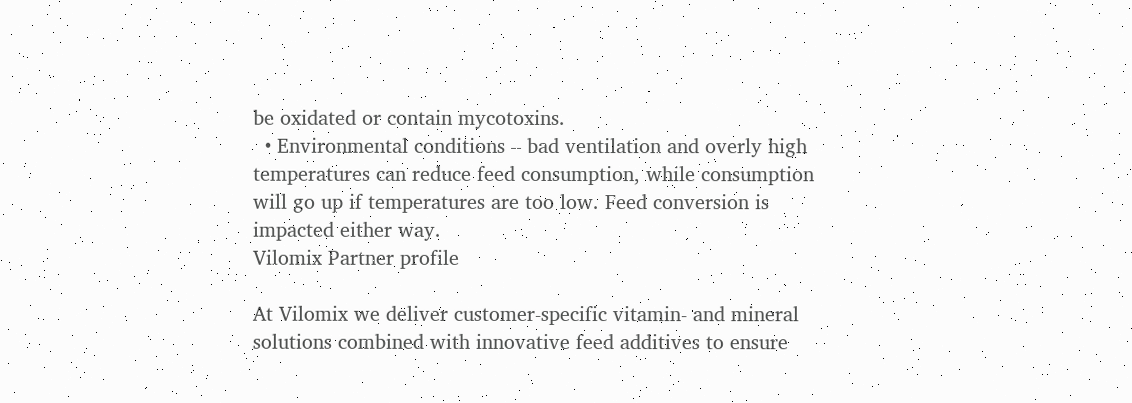be oxidated or contain mycotoxins.
  • Environmental conditions – bad ventilation and overly high temperatures can reduce feed consumption, while consumption will go up if temperatures are too low. Feed conversion is impacted either way.
Vilomix Partner profile

At Vilomix we deliver customer-specific vitamin- and mineral solutions combined with innovative feed additives to ensure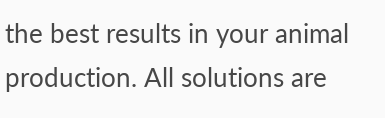the best results in your animal production. All solutions are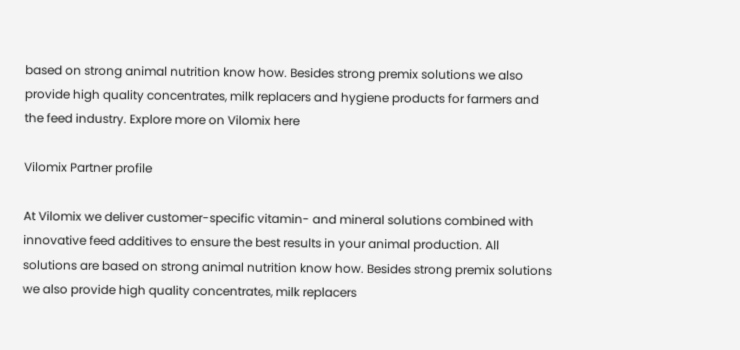based on strong animal nutrition know how. Besides strong premix solutions we also provide high quality concentrates, milk replacers and hygiene products for farmers and the feed industry. Explore more on Vilomix here

Vilomix Partner profile

At Vilomix we deliver customer-specific vitamin- and mineral solutions combined with innovative feed additives to ensure the best results in your animal production. All solutions are based on strong animal nutrition know how. Besides strong premix solutions we also provide high quality concentrates, milk replacers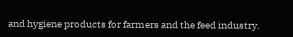and hygiene products for farmers and the feed industry.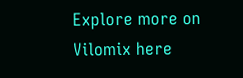Explore more on Vilomix here